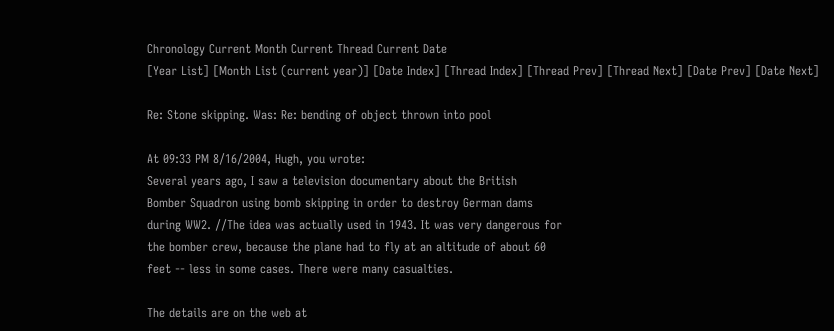Chronology Current Month Current Thread Current Date
[Year List] [Month List (current year)] [Date Index] [Thread Index] [Thread Prev] [Thread Next] [Date Prev] [Date Next]

Re: Stone skipping. Was: Re: bending of object thrown into pool

At 09:33 PM 8/16/2004, Hugh, you wrote:
Several years ago, I saw a television documentary about the British
Bomber Squadron using bomb skipping in order to destroy German dams
during WW2. //The idea was actually used in 1943. It was very dangerous for
the bomber crew, because the plane had to fly at an altitude of about 60
feet -- less in some cases. There were many casualties.

The details are on the web at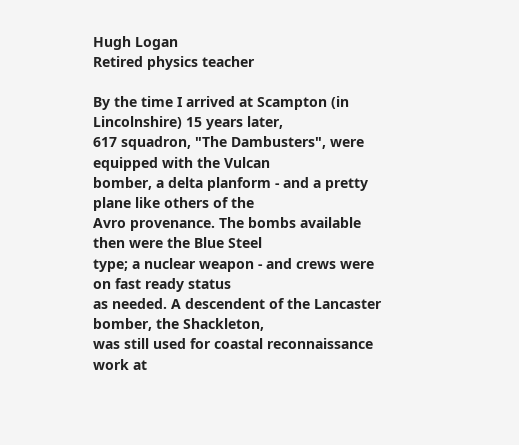Hugh Logan
Retired physics teacher

By the time I arrived at Scampton (in Lincolnshire) 15 years later,
617 squadron, "The Dambusters", were equipped with the Vulcan
bomber, a delta planform - and a pretty plane like others of the
Avro provenance. The bombs available then were the Blue Steel
type; a nuclear weapon - and crews were on fast ready status
as needed. A descendent of the Lancaster bomber, the Shackleton,
was still used for coastal reconnaissance work at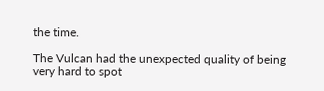the time.

The Vulcan had the unexpected quality of being very hard to spot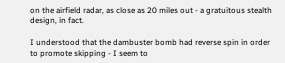on the airfield radar, as close as 20 miles out - a gratuitous stealth
design, in fact.

I understood that the dambuster bomb had reverse spin in order
to promote skipping - I seem to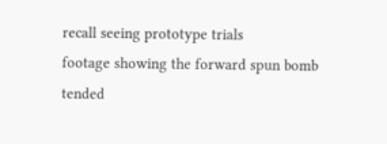recall seeing prototype trials
footage showing the forward spun bomb tended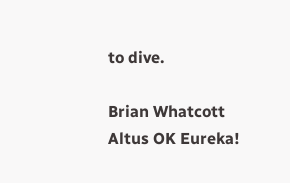to dive.

Brian Whatcott Altus OK Eureka!